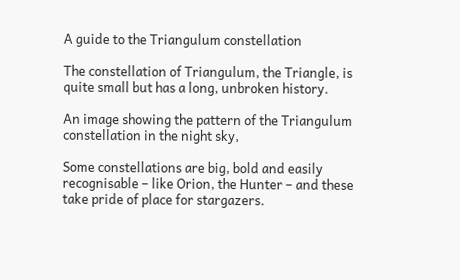A guide to the Triangulum constellation

The constellation of Triangulum, the Triangle, is quite small but has a long, unbroken history.

An image showing the pattern of the Triangulum constellation in the night sky,

Some constellations are big, bold and easily recognisable – like Orion, the Hunter – and these take pride of place for stargazers.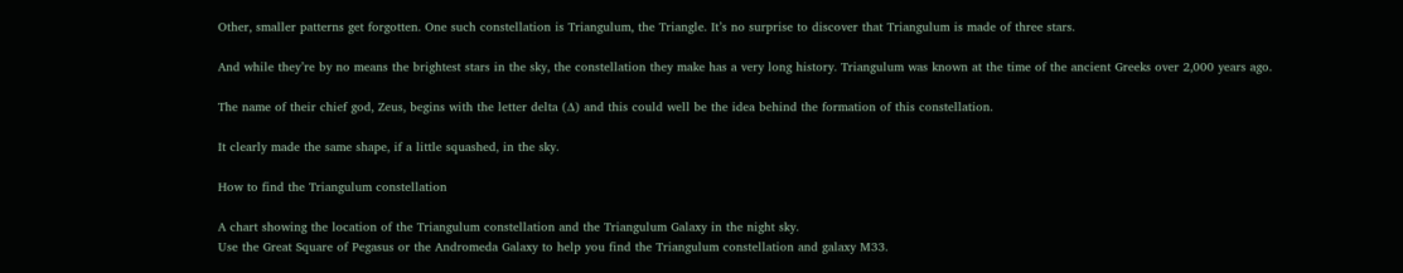Other, smaller patterns get forgotten. One such constellation is Triangulum, the Triangle. It’s no surprise to discover that Triangulum is made of three stars.

And while they’re by no means the brightest stars in the sky, the constellation they make has a very long history. Triangulum was known at the time of the ancient Greeks over 2,000 years ago.

The name of their chief god, Zeus, begins with the letter delta (∆) and this could well be the idea behind the formation of this constellation.

It clearly made the same shape, if a little squashed, in the sky.

How to find the Triangulum constellation

A chart showing the location of the Triangulum constellation and the Triangulum Galaxy in the night sky.
Use the Great Square of Pegasus or the Andromeda Galaxy to help you find the Triangulum constellation and galaxy M33.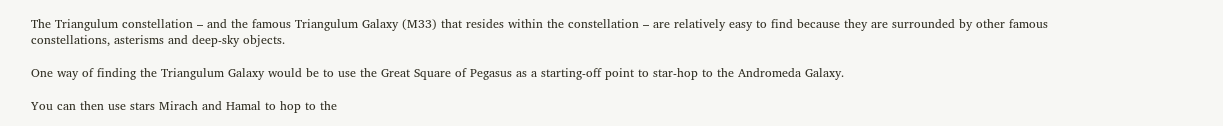The Triangulum constellation – and the famous Triangulum Galaxy (M33) that resides within the constellation – are relatively easy to find because they are surrounded by other famous constellations, asterisms and deep-sky objects.

One way of finding the Triangulum Galaxy would be to use the Great Square of Pegasus as a starting-off point to star-hop to the Andromeda Galaxy.

You can then use stars Mirach and Hamal to hop to the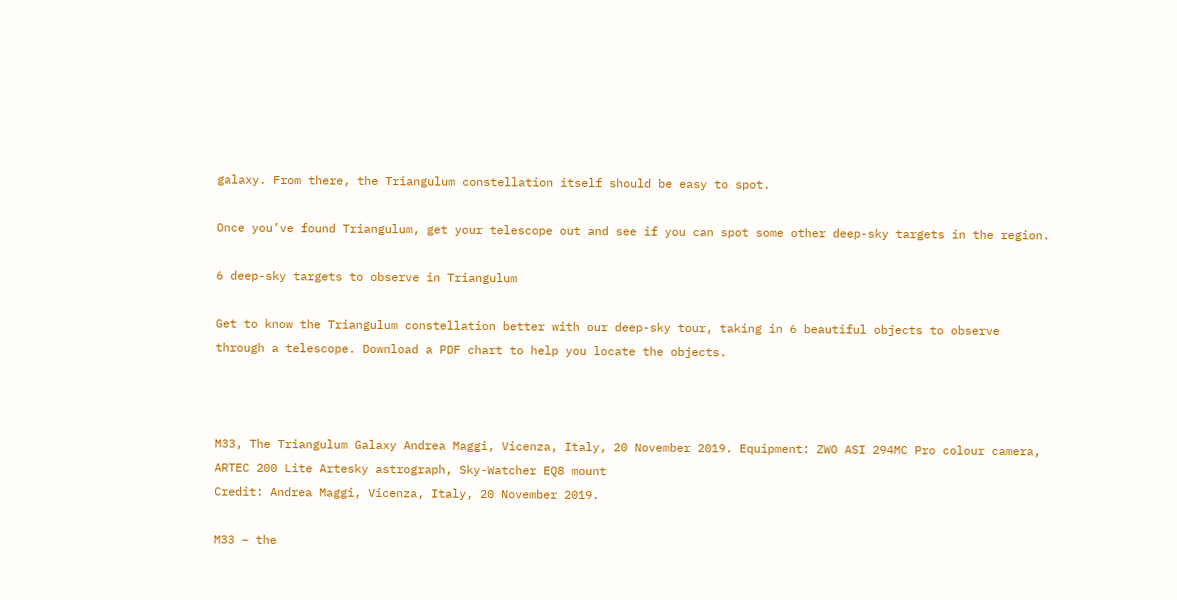galaxy. From there, the Triangulum constellation itself should be easy to spot.

Once you’ve found Triangulum, get your telescope out and see if you can spot some other deep-sky targets in the region.

6 deep-sky targets to observe in Triangulum

Get to know the Triangulum constellation better with our deep-sky tour, taking in 6 beautiful objects to observe through a telescope. Download a PDF chart to help you locate the objects.



M33, The Triangulum Galaxy Andrea Maggi, Vicenza, Italy, 20 November 2019. Equipment: ZWO ASI 294MC Pro colour camera, ARTEC 200 Lite Artesky astrograph, Sky-Watcher EQ8 mount
Credit: Andrea Maggi, Vicenza, Italy, 20 November 2019.

M33 – the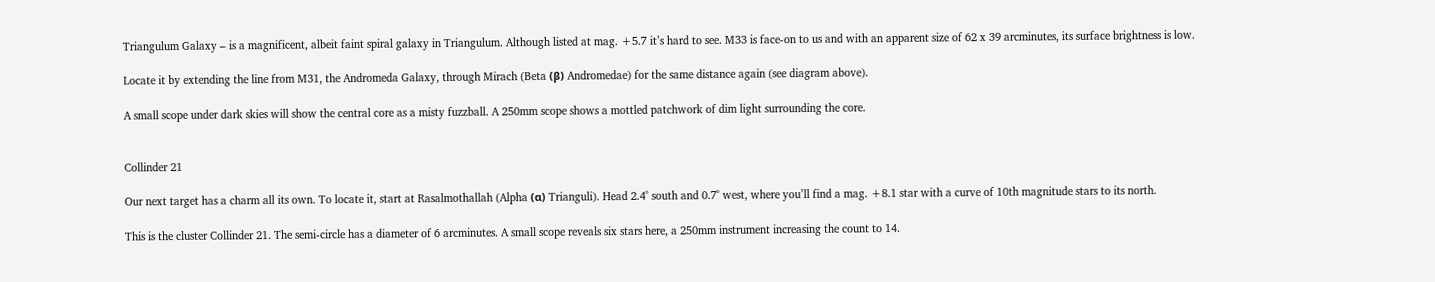Triangulum Galaxy – is a magnificent, albeit faint spiral galaxy in Triangulum. Although listed at mag. +5.7 it’s hard to see. M33 is face-on to us and with an apparent size of 62 x 39 arcminutes, its surface brightness is low.

Locate it by extending the line from M31, the Andromeda Galaxy, through Mirach (Beta (β) Andromedae) for the same distance again (see diagram above).

A small scope under dark skies will show the central core as a misty fuzzball. A 250mm scope shows a mottled patchwork of dim light surrounding the core.


Collinder 21

Our next target has a charm all its own. To locate it, start at Rasalmothallah (Alpha (α) Trianguli). Head 2.4˚ south and 0.7˚ west, where you’ll find a mag. +8.1 star with a curve of 10th magnitude stars to its north.

This is the cluster Collinder 21. The semi-circle has a diameter of 6 arcminutes. A small scope reveals six stars here, a 250mm instrument increasing the count to 14.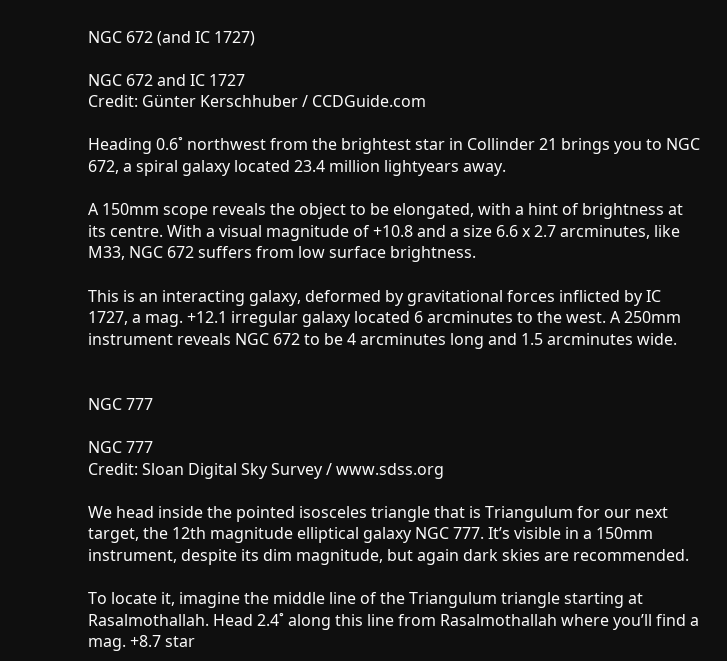NGC 672 (and IC 1727)

NGC 672 and IC 1727
Credit: Günter Kerschhuber / CCDGuide.com

Heading 0.6˚ northwest from the brightest star in Collinder 21 brings you to NGC 672, a spiral galaxy located 23.4 million lightyears away.

A 150mm scope reveals the object to be elongated, with a hint of brightness at its centre. With a visual magnitude of +10.8 and a size 6.6 x 2.7 arcminutes, like M33, NGC 672 suffers from low surface brightness.

This is an interacting galaxy, deformed by gravitational forces inflicted by IC 1727, a mag. +12.1 irregular galaxy located 6 arcminutes to the west. A 250mm instrument reveals NGC 672 to be 4 arcminutes long and 1.5 arcminutes wide.


NGC 777

NGC 777
Credit: Sloan Digital Sky Survey / www.sdss.org

We head inside the pointed isosceles triangle that is Triangulum for our next target, the 12th magnitude elliptical galaxy NGC 777. It’s visible in a 150mm instrument, despite its dim magnitude, but again dark skies are recommended.

To locate it, imagine the middle line of the Triangulum triangle starting at Rasalmothallah. Head 2.4˚ along this line from Rasalmothallah where you’ll find a mag. +8.7 star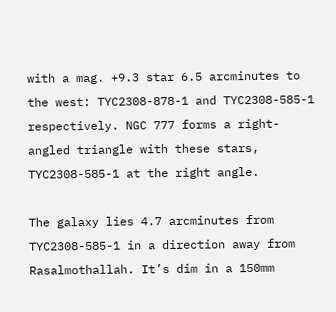with a mag. +9.3 star 6.5 arcminutes to the west: TYC2308-878-1 and TYC2308-585-1 respectively. NGC 777 forms a right-angled triangle with these stars, TYC2308-585-1 at the right angle.

The galaxy lies 4.7 arcminutes from TYC2308-585-1 in a direction away from Rasalmothallah. It’s dim in a 150mm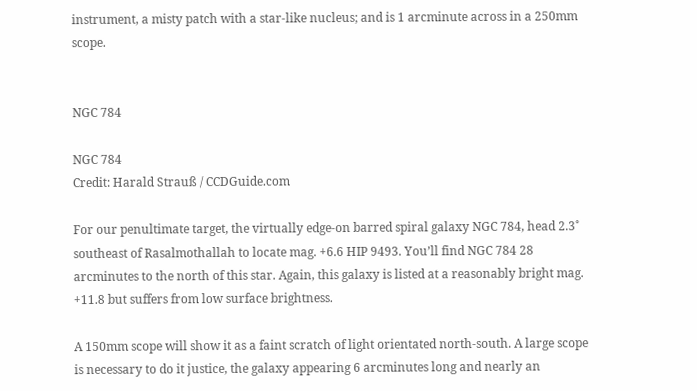instrument, a misty patch with a star-like nucleus; and is 1 arcminute across in a 250mm scope.


NGC 784

NGC 784
Credit: Harald Strauß / CCDGuide.com

For our penultimate target, the virtually edge-on barred spiral galaxy NGC 784, head 2.3˚ southeast of Rasalmothallah to locate mag. +6.6 HIP 9493. You’ll find NGC 784 28 arcminutes to the north of this star. Again, this galaxy is listed at a reasonably bright mag. +11.8 but suffers from low surface brightness.

A 150mm scope will show it as a faint scratch of light orientated north-south. A large scope is necessary to do it justice, the galaxy appearing 6 arcminutes long and nearly an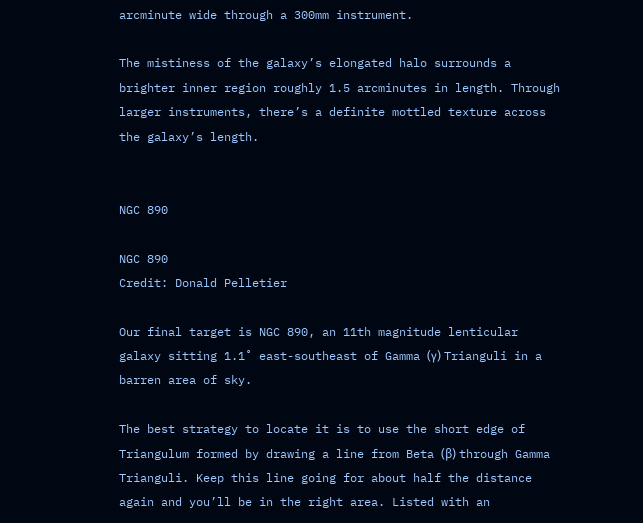arcminute wide through a 300mm instrument.

The mistiness of the galaxy’s elongated halo surrounds a brighter inner region roughly 1.5 arcminutes in length. Through larger instruments, there’s a definite mottled texture across the galaxy’s length.


NGC 890

NGC 890
Credit: Donald Pelletier

Our final target is NGC 890, an 11th magnitude lenticular galaxy sitting 1.1˚ east-southeast of Gamma (γ) Trianguli in a barren area of sky.

The best strategy to locate it is to use the short edge of Triangulum formed by drawing a line from Beta (β) through Gamma Trianguli. Keep this line going for about half the distance again and you’ll be in the right area. Listed with an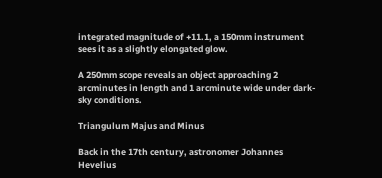integrated magnitude of +11.1, a 150mm instrument sees it as a slightly elongated glow.

A 250mm scope reveals an object approaching 2 arcminutes in length and 1 arcminute wide under dark-sky conditions.

Triangulum Majus and Minus

Back in the 17th century, astronomer Johannes Hevelius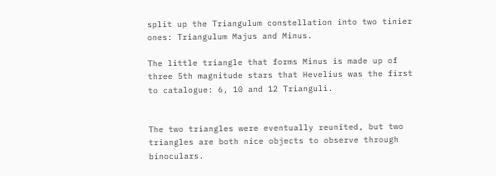split up the Triangulum constellation into two tinier ones: Triangulum Majus and Minus.

The little triangle that forms Minus is made up of three 5th magnitude stars that Hevelius was the first to catalogue: 6, 10 and 12 Trianguli.


The two triangles were eventually reunited, but two triangles are both nice objects to observe through binoculars.